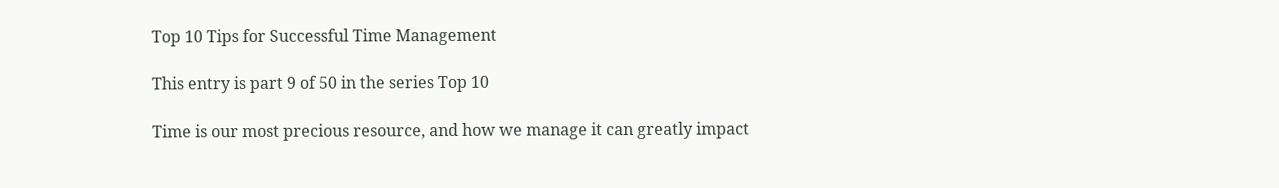Top 10 Tips for Successful Time Management

This entry is part 9 of 50 in the series Top 10

Time is our most precious resource, and how we manage it can greatly impact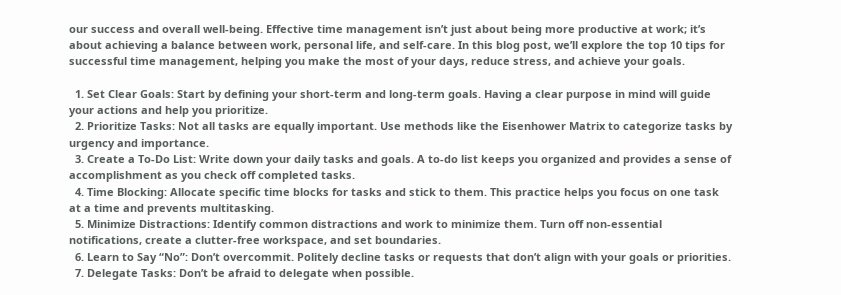our success and overall well-being. Effective time management isn’t just about being more productive at work; it’s about achieving a balance between work, personal life, and self-care. In this blog post, we’ll explore the top 10 tips for successful time management, helping you make the most of your days, reduce stress, and achieve your goals.

  1. Set Clear Goals: Start by defining your short-term and long-term goals. Having a clear purpose in mind will guide your actions and help you prioritize.
  2. Prioritize Tasks: Not all tasks are equally important. Use methods like the Eisenhower Matrix to categorize tasks by urgency and importance.
  3. Create a To-Do List: Write down your daily tasks and goals. A to-do list keeps you organized and provides a sense of accomplishment as you check off completed tasks.
  4. Time Blocking: Allocate specific time blocks for tasks and stick to them. This practice helps you focus on one task at a time and prevents multitasking.
  5. Minimize Distractions: Identify common distractions and work to minimize them. Turn off non-essential notifications, create a clutter-free workspace, and set boundaries.
  6. Learn to Say “No”: Don’t overcommit. Politely decline tasks or requests that don’t align with your goals or priorities.
  7. Delegate Tasks: Don’t be afraid to delegate when possible.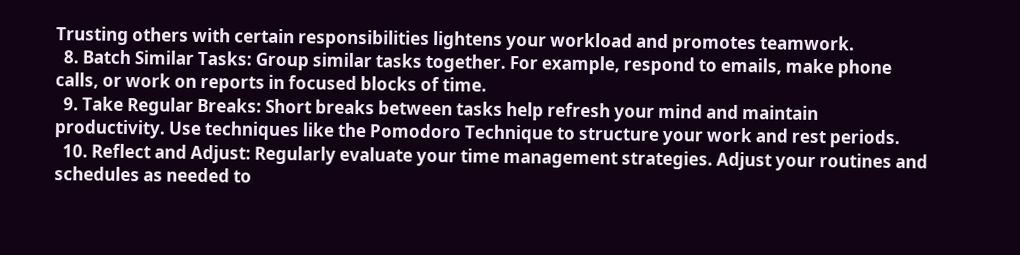Trusting others with certain responsibilities lightens your workload and promotes teamwork.
  8. Batch Similar Tasks: Group similar tasks together. For example, respond to emails, make phone calls, or work on reports in focused blocks of time.
  9. Take Regular Breaks: Short breaks between tasks help refresh your mind and maintain productivity. Use techniques like the Pomodoro Technique to structure your work and rest periods.
  10. Reflect and Adjust: Regularly evaluate your time management strategies. Adjust your routines and schedules as needed to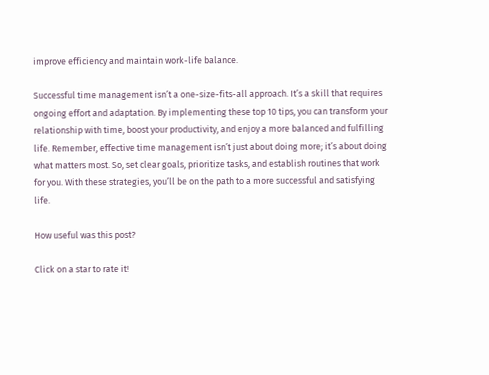improve efficiency and maintain work-life balance.

Successful time management isn’t a one-size-fits-all approach. It’s a skill that requires ongoing effort and adaptation. By implementing these top 10 tips, you can transform your relationship with time, boost your productivity, and enjoy a more balanced and fulfilling life. Remember, effective time management isn’t just about doing more; it’s about doing what matters most. So, set clear goals, prioritize tasks, and establish routines that work for you. With these strategies, you’ll be on the path to a more successful and satisfying life.

How useful was this post?

Click on a star to rate it!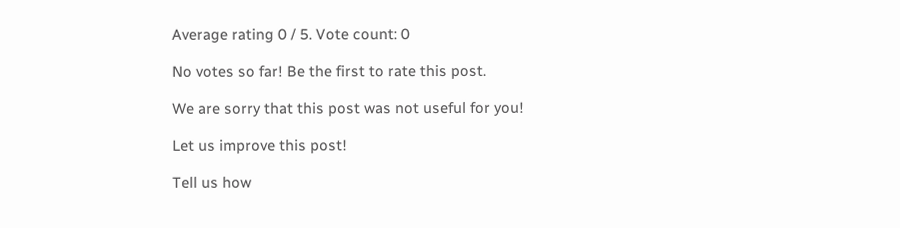Average rating 0 / 5. Vote count: 0

No votes so far! Be the first to rate this post.

We are sorry that this post was not useful for you!

Let us improve this post!

Tell us how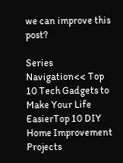we can improve this post?

Series Navigation<< Top 10 Tech Gadgets to Make Your Life EasierTop 10 DIY Home Improvement Projects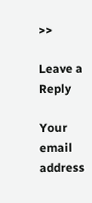>>

Leave a Reply

Your email address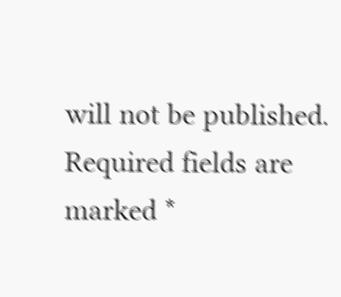will not be published. Required fields are marked *